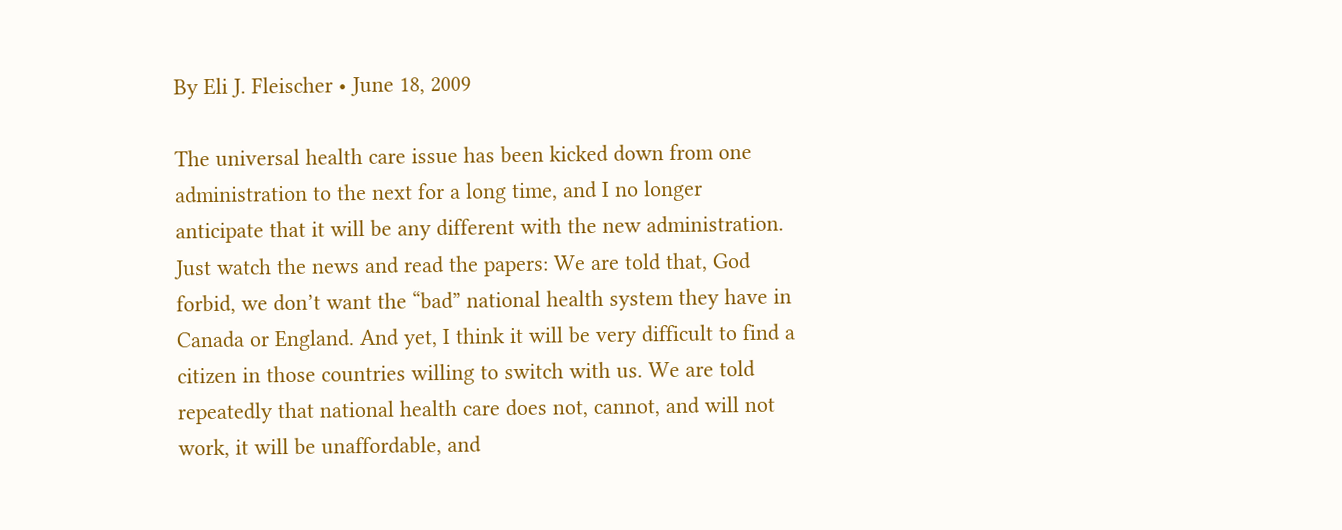By Eli J. Fleischer • June 18, 2009

The universal health care issue has been kicked down from one administration to the next for a long time, and I no longer anticipate that it will be any different with the new administration. Just watch the news and read the papers: We are told that, God forbid, we don’t want the “bad” national health system they have in Canada or England. And yet, I think it will be very difficult to find a citizen in those countries willing to switch with us. We are told repeatedly that national health care does not, cannot, and will not work, it will be unaffordable, and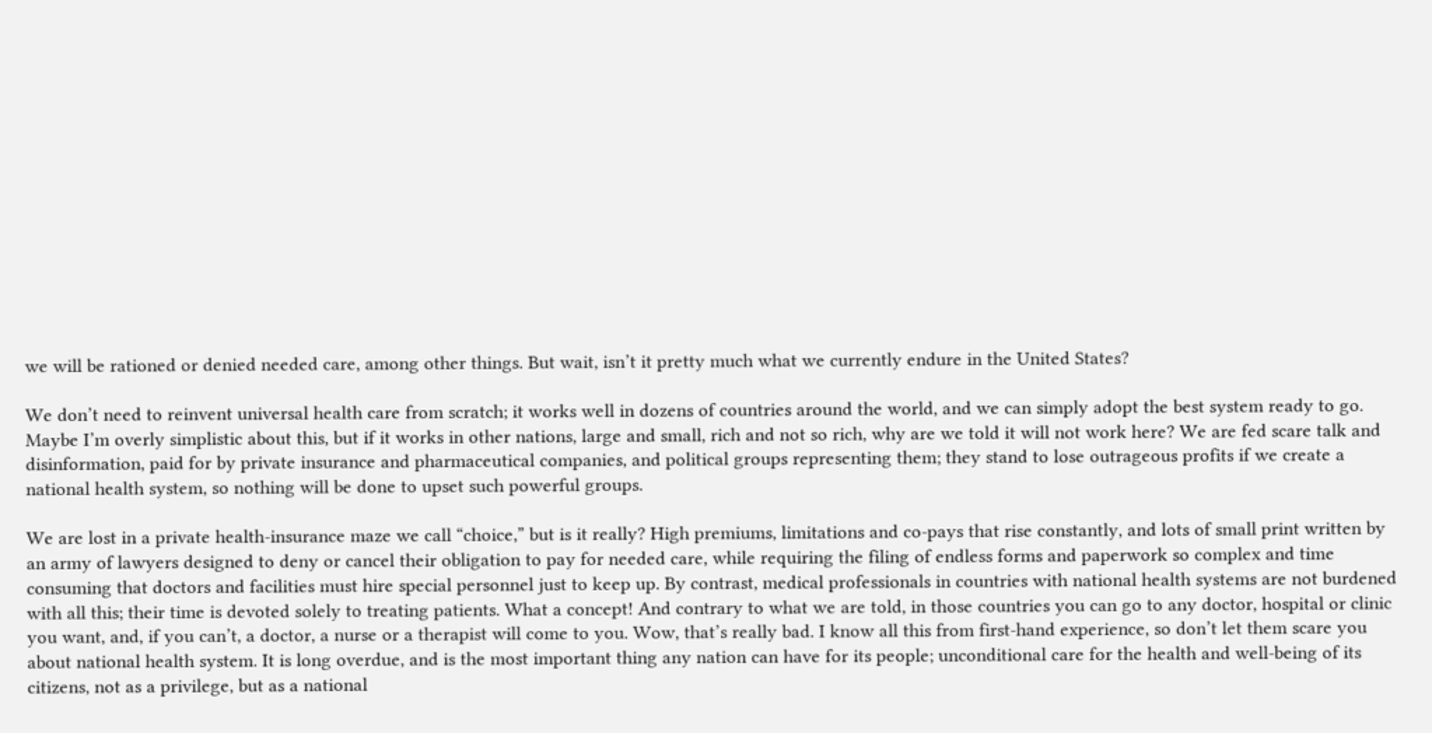we will be rationed or denied needed care, among other things. But wait, isn’t it pretty much what we currently endure in the United States?

We don’t need to reinvent universal health care from scratch; it works well in dozens of countries around the world, and we can simply adopt the best system ready to go. Maybe I’m overly simplistic about this, but if it works in other nations, large and small, rich and not so rich, why are we told it will not work here? We are fed scare talk and disinformation, paid for by private insurance and pharmaceutical companies, and political groups representing them; they stand to lose outrageous profits if we create a national health system, so nothing will be done to upset such powerful groups.

We are lost in a private health-insurance maze we call “choice,” but is it really? High premiums, limitations and co-pays that rise constantly, and lots of small print written by an army of lawyers designed to deny or cancel their obligation to pay for needed care, while requiring the filing of endless forms and paperwork so complex and time consuming that doctors and facilities must hire special personnel just to keep up. By contrast, medical professionals in countries with national health systems are not burdened with all this; their time is devoted solely to treating patients. What a concept! And contrary to what we are told, in those countries you can go to any doctor, hospital or clinic you want, and, if you can’t, a doctor, a nurse or a therapist will come to you. Wow, that’s really bad. I know all this from first-hand experience, so don’t let them scare you about national health system. It is long overdue, and is the most important thing any nation can have for its people; unconditional care for the health and well-being of its citizens, not as a privilege, but as a national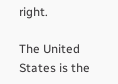right.

The United States is the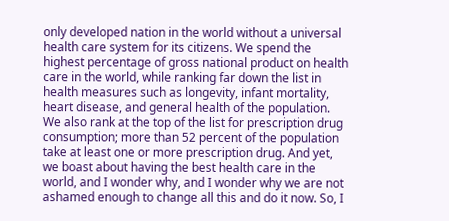only developed nation in the world without a universal health care system for its citizens. We spend the highest percentage of gross national product on health care in the world, while ranking far down the list in health measures such as longevity, infant mortality, heart disease, and general health of the population. We also rank at the top of the list for prescription drug consumption; more than 52 percent of the population take at least one or more prescription drug. And yet, we boast about having the best health care in the world, and I wonder why, and I wonder why we are not ashamed enough to change all this and do it now. So, I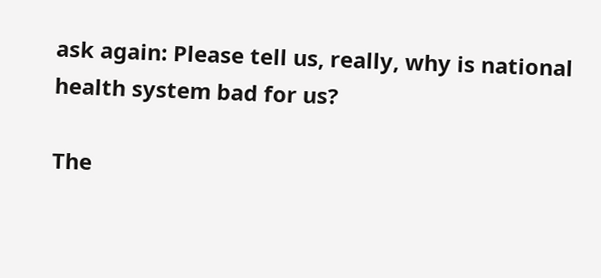ask again: Please tell us, really, why is national health system bad for us?

The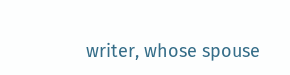writer, whose spouse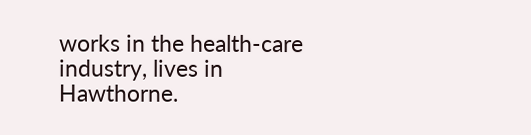works in the health-care industry, lives in Hawthorne.